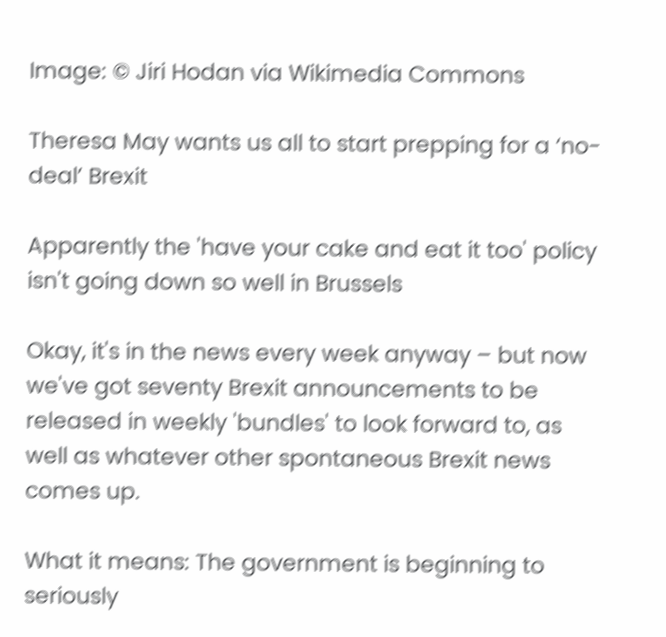Image: © Jiri Hodan via Wikimedia Commons

Theresa May wants us all to start prepping for a ‘no-deal’ Brexit

Apparently the 'have your cake and eat it too' policy isn't going down so well in Brussels

Okay, it's in the news every week anyway – but now we've got seventy Brexit announcements to be released in weekly 'bundles' to look forward to, as well as whatever other spontaneous Brexit news comes up.

What it means: The government is beginning to seriously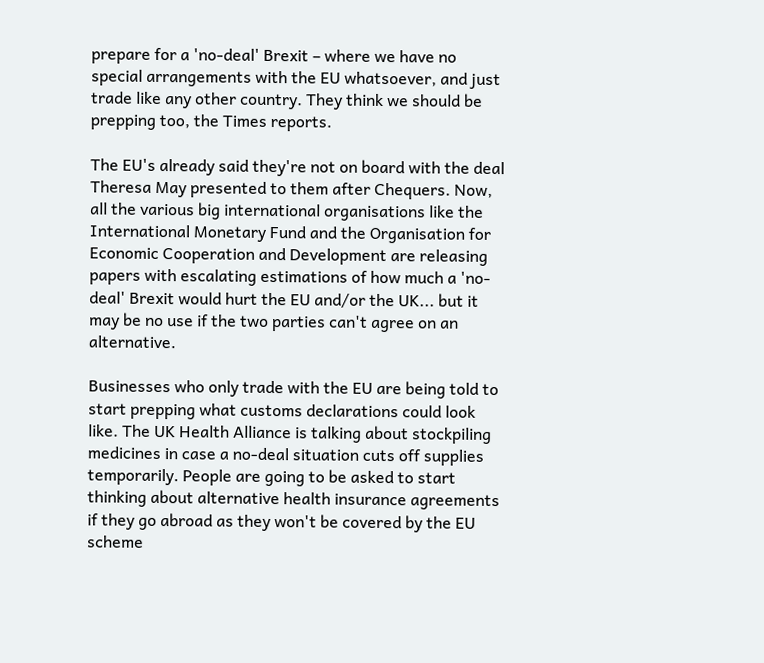prepare for a 'no-deal' Brexit – where we have no special arrangements with the EU whatsoever, and just trade like any other country. They think we should be prepping too, the Times reports.

The EU's already said they're not on board with the deal Theresa May presented to them after Chequers. Now, all the various big international organisations like the International Monetary Fund and the Organisation for Economic Cooperation and Development are releasing papers with escalating estimations of how much a 'no-deal' Brexit would hurt the EU and/or the UK... but it may be no use if the two parties can't agree on an alternative.

Businesses who only trade with the EU are being told to start prepping what customs declarations could look like. The UK Health Alliance is talking about stockpiling medicines in case a no-deal situation cuts off supplies temporarily. People are going to be asked to start thinking about alternative health insurance agreements if they go abroad as they won't be covered by the EU scheme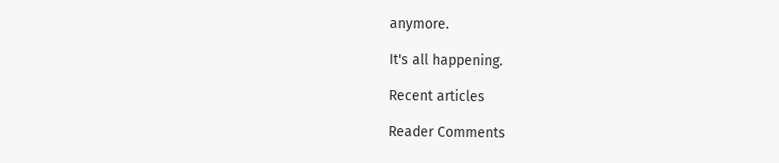anymore.

It's all happening.

Recent articles

Reader Comments